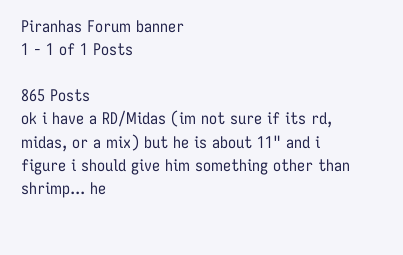Piranhas Forum banner
1 - 1 of 1 Posts

865 Posts
ok i have a RD/Midas (im not sure if its rd, midas, or a mix) but he is about 11" and i figure i should give him something other than shrimp... he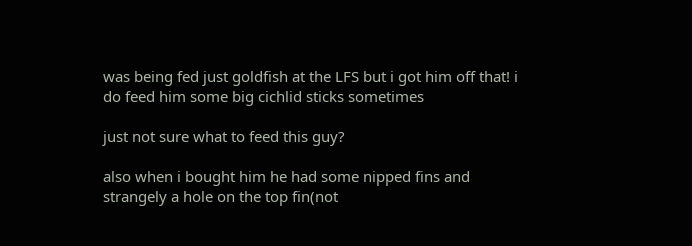was being fed just goldfish at the LFS but i got him off that! i do feed him some big cichlid sticks sometimes

just not sure what to feed this guy?

also when i bought him he had some nipped fins and strangely a hole on the top fin(not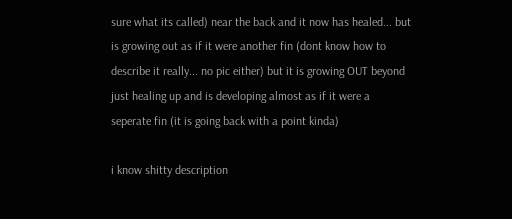sure what its called) near the back and it now has healed... but is growing out as if it were another fin (dont know how to describe it really... no pic either) but it is growing OUT beyond just healing up and is developing almost as if it were a seperate fin (it is going back with a point kinda)

i know shitty description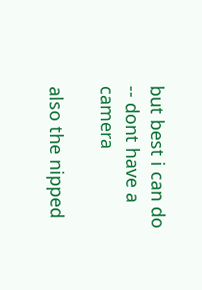but best i can do -- dont have a camera

also the nipped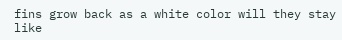fins grow back as a white color will they stay like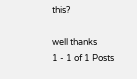this?

well thanks
1 - 1 of 1 Posts